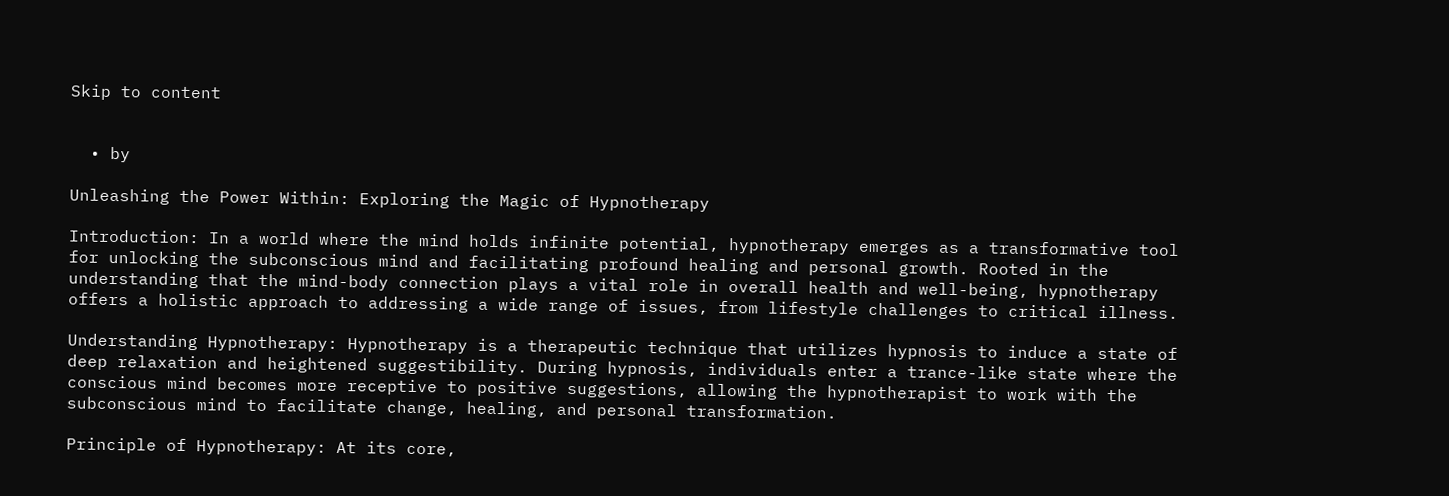Skip to content


  • by

Unleashing the Power Within: Exploring the Magic of Hypnotherapy

Introduction: In a world where the mind holds infinite potential, hypnotherapy emerges as a transformative tool for unlocking the subconscious mind and facilitating profound healing and personal growth. Rooted in the understanding that the mind-body connection plays a vital role in overall health and well-being, hypnotherapy offers a holistic approach to addressing a wide range of issues, from lifestyle challenges to critical illness.

Understanding Hypnotherapy: Hypnotherapy is a therapeutic technique that utilizes hypnosis to induce a state of deep relaxation and heightened suggestibility. During hypnosis, individuals enter a trance-like state where the conscious mind becomes more receptive to positive suggestions, allowing the hypnotherapist to work with the subconscious mind to facilitate change, healing, and personal transformation.

Principle of Hypnotherapy: At its core,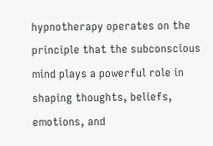hypnotherapy operates on the principle that the subconscious mind plays a powerful role in shaping thoughts, beliefs, emotions, and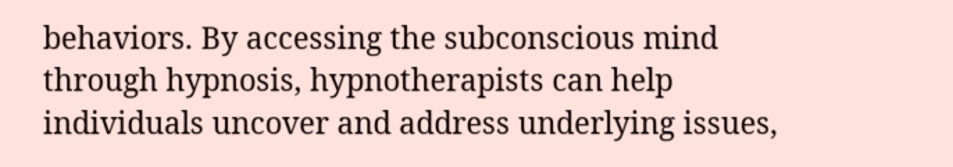behaviors. By accessing the subconscious mind through hypnosis, hypnotherapists can help individuals uncover and address underlying issues,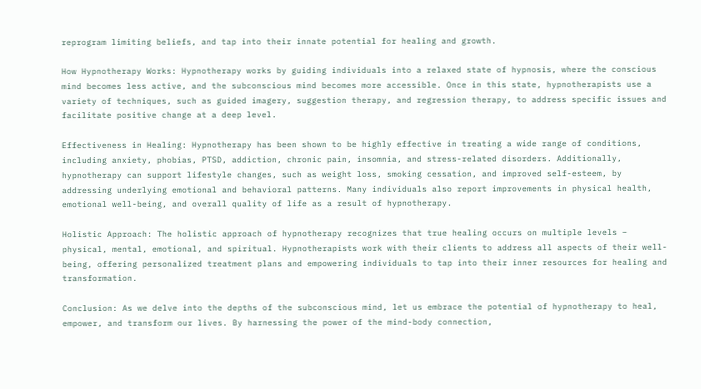reprogram limiting beliefs, and tap into their innate potential for healing and growth.

How Hypnotherapy Works: Hypnotherapy works by guiding individuals into a relaxed state of hypnosis, where the conscious mind becomes less active, and the subconscious mind becomes more accessible. Once in this state, hypnotherapists use a variety of techniques, such as guided imagery, suggestion therapy, and regression therapy, to address specific issues and facilitate positive change at a deep level.

Effectiveness in Healing: Hypnotherapy has been shown to be highly effective in treating a wide range of conditions, including anxiety, phobias, PTSD, addiction, chronic pain, insomnia, and stress-related disorders. Additionally, hypnotherapy can support lifestyle changes, such as weight loss, smoking cessation, and improved self-esteem, by addressing underlying emotional and behavioral patterns. Many individuals also report improvements in physical health, emotional well-being, and overall quality of life as a result of hypnotherapy.

Holistic Approach: The holistic approach of hypnotherapy recognizes that true healing occurs on multiple levels – physical, mental, emotional, and spiritual. Hypnotherapists work with their clients to address all aspects of their well-being, offering personalized treatment plans and empowering individuals to tap into their inner resources for healing and transformation.

Conclusion: As we delve into the depths of the subconscious mind, let us embrace the potential of hypnotherapy to heal, empower, and transform our lives. By harnessing the power of the mind-body connection,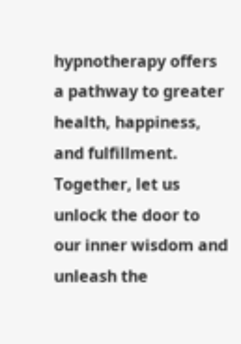hypnotherapy offers a pathway to greater health, happiness, and fulfillment. Together, let us unlock the door to our inner wisdom and unleash the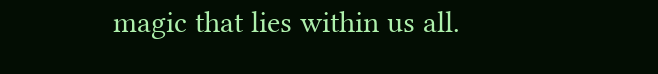magic that lies within us all.